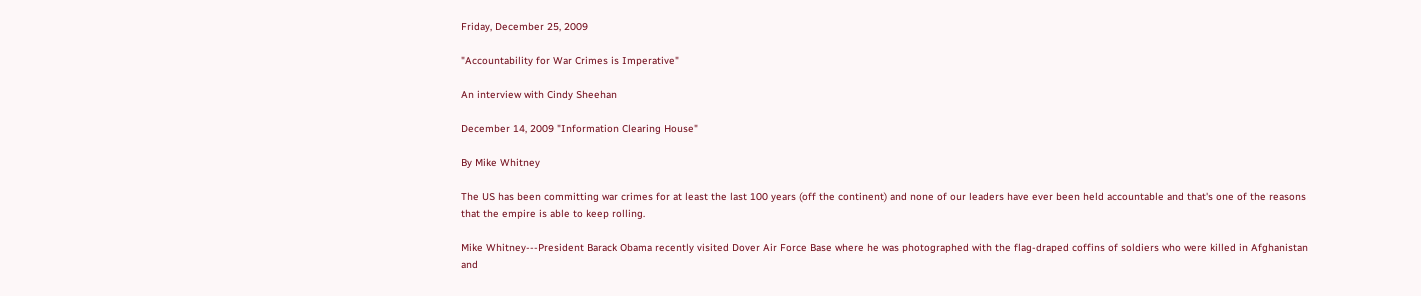Friday, December 25, 2009

"Accountability for War Crimes is Imperative"

An interview with Cindy Sheehan

December 14, 2009 "Information Clearing House"

By Mike Whitney

The US has been committing war crimes for at least the last 100 years (off the continent) and none of our leaders have ever been held accountable and that's one of the reasons that the empire is able to keep rolling.

Mike Whitney---President Barack Obama recently visited Dover Air Force Base where he was photographed with the flag-draped coffins of soldiers who were killed in Afghanistan and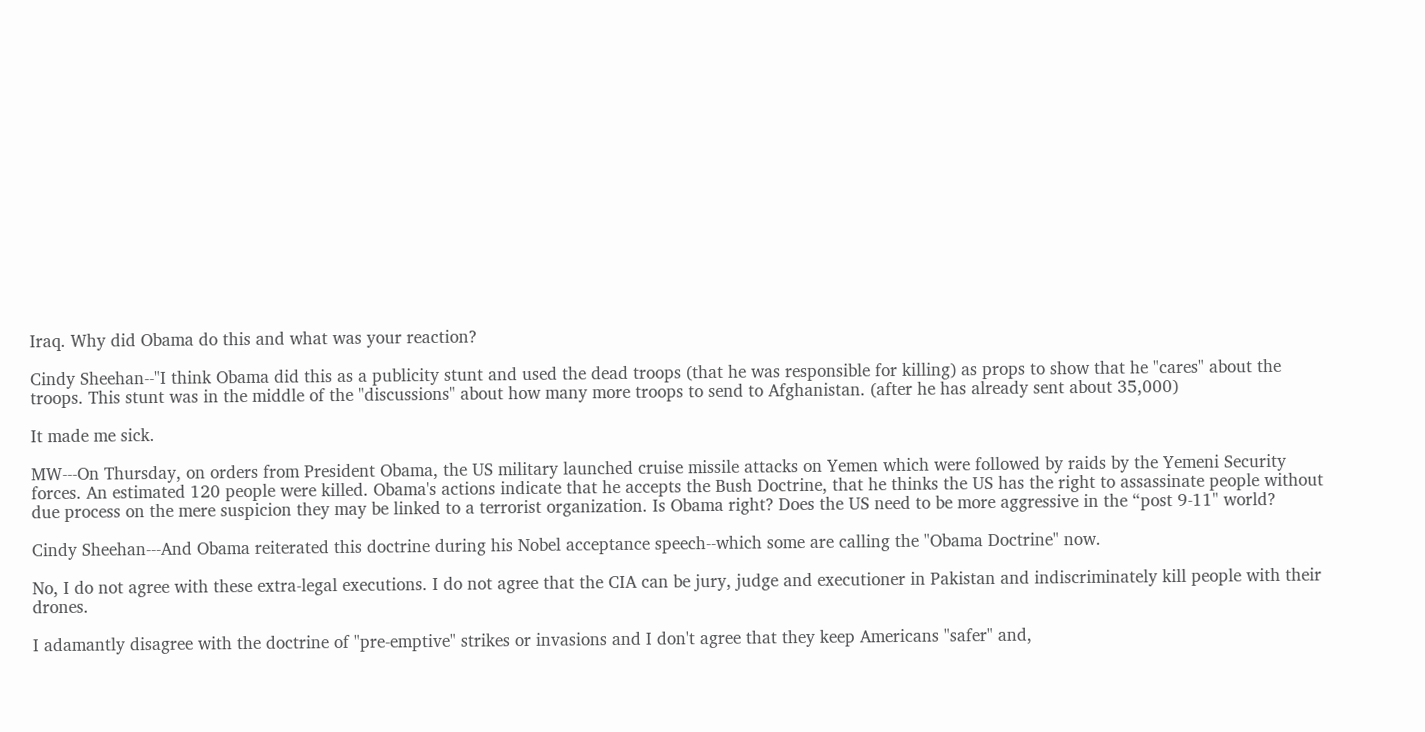Iraq. Why did Obama do this and what was your reaction?

Cindy Sheehan--"I think Obama did this as a publicity stunt and used the dead troops (that he was responsible for killing) as props to show that he "cares" about the troops. This stunt was in the middle of the "discussions" about how many more troops to send to Afghanistan. (after he has already sent about 35,000)

It made me sick.

MW---On Thursday, on orders from President Obama, the US military launched cruise missile attacks on Yemen which were followed by raids by the Yemeni Security forces. An estimated 120 people were killed. Obama's actions indicate that he accepts the Bush Doctrine, that he thinks the US has the right to assassinate people without due process on the mere suspicion they may be linked to a terrorist organization. Is Obama right? Does the US need to be more aggressive in the “post 9-11" world?

Cindy Sheehan---And Obama reiterated this doctrine during his Nobel acceptance speech--which some are calling the "Obama Doctrine" now.

No, I do not agree with these extra-legal executions. I do not agree that the CIA can be jury, judge and executioner in Pakistan and indiscriminately kill people with their drones.

I adamantly disagree with the doctrine of "pre-emptive" strikes or invasions and I don't agree that they keep Americans "safer" and,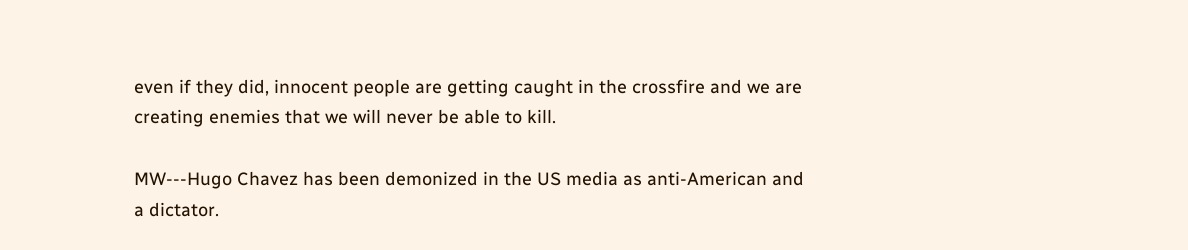even if they did, innocent people are getting caught in the crossfire and we are creating enemies that we will never be able to kill.

MW---Hugo Chavez has been demonized in the US media as anti-American and a dictator.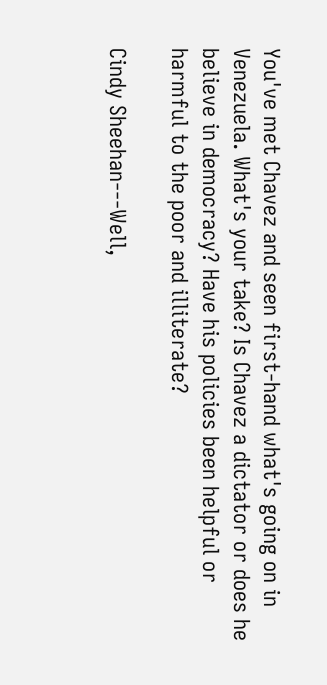You've met Chavez and seen first-hand what's going on in Venezuela. What's your take? Is Chavez a dictator or does he believe in democracy? Have his policies been helpful or harmful to the poor and illiterate?

Cindy Sheehan---Well,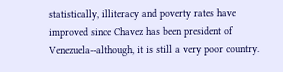statistically, illiteracy and poverty rates have improved since Chavez has been president of Venezuela--although, it is still a very poor country.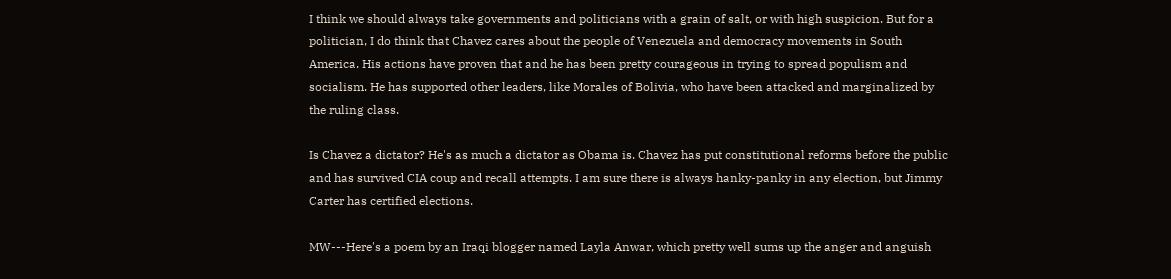I think we should always take governments and politicians with a grain of salt, or with high suspicion. But for a politician, I do think that Chavez cares about the people of Venezuela and democracy movements in South America. His actions have proven that and he has been pretty courageous in trying to spread populism and socialism. He has supported other leaders, like Morales of Bolivia, who have been attacked and marginalized by the ruling class.

Is Chavez a dictator? He's as much a dictator as Obama is. Chavez has put constitutional reforms before the public and has survived CIA coup and recall attempts. I am sure there is always hanky-panky in any election, but Jimmy Carter has certified elections.

MW---Here's a poem by an Iraqi blogger named Layla Anwar, which pretty well sums up the anger and anguish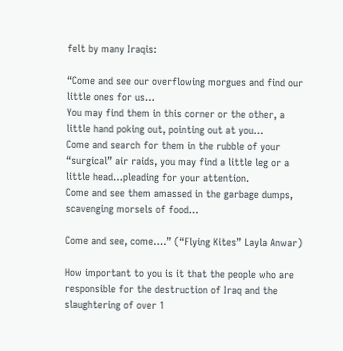felt by many Iraqis:

“Come and see our overflowing morgues and find our little ones for us…
You may find them in this corner or the other, a little hand poking out, pointing out at you…
Come and search for them in the rubble of your “surgical” air raids, you may find a little leg or a little head…pleading for your attention.
Come and see them amassed in the garbage dumps, scavenging morsels of food…

Come and see, come….” (“Flying Kites” Layla Anwar)

How important to you is it that the people who are responsible for the destruction of Iraq and the slaughtering of over 1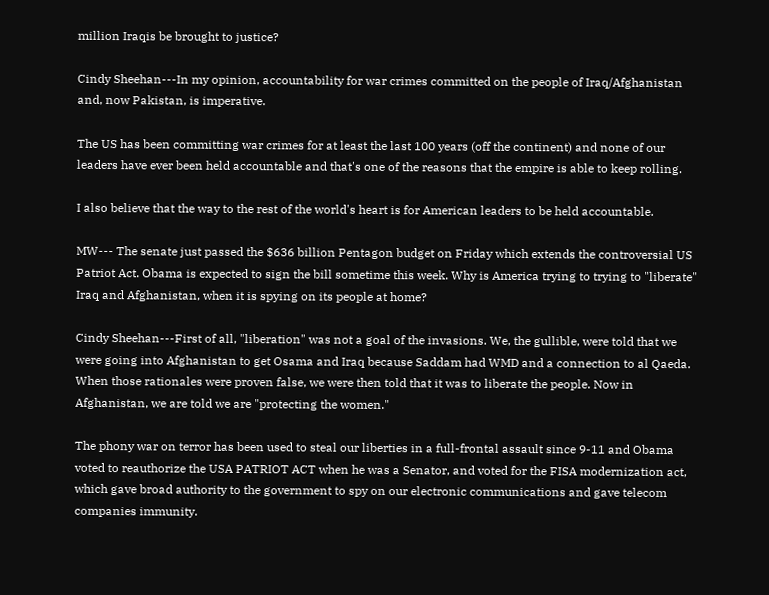million Iraqis be brought to justice?

Cindy Sheehan---In my opinion, accountability for war crimes committed on the people of Iraq/Afghanistan and, now Pakistan, is imperative.

The US has been committing war crimes for at least the last 100 years (off the continent) and none of our leaders have ever been held accountable and that's one of the reasons that the empire is able to keep rolling.

I also believe that the way to the rest of the world's heart is for American leaders to be held accountable.

MW--- The senate just passed the $636 billion Pentagon budget on Friday which extends the controversial US Patriot Act. Obama is expected to sign the bill sometime this week. Why is America trying to trying to "liberate" Iraq and Afghanistan, when it is spying on its people at home?

Cindy Sheehan---First of all, "liberation" was not a goal of the invasions. We, the gullible, were told that we were going into Afghanistan to get Osama and Iraq because Saddam had WMD and a connection to al Qaeda. When those rationales were proven false, we were then told that it was to liberate the people. Now in Afghanistan, we are told we are "protecting the women."

The phony war on terror has been used to steal our liberties in a full-frontal assault since 9-11 and Obama voted to reauthorize the USA PATRIOT ACT when he was a Senator, and voted for the FISA modernization act, which gave broad authority to the government to spy on our electronic communications and gave telecom companies immunity.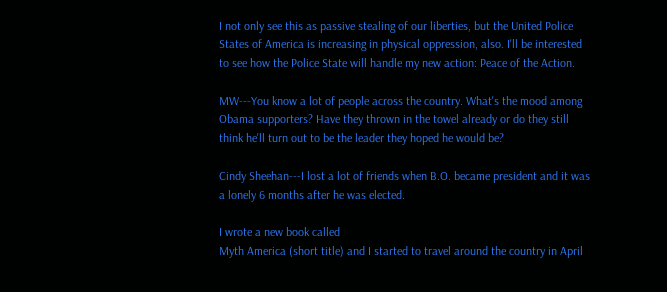I not only see this as passive stealing of our liberties, but the United Police States of America is increasing in physical oppression, also. I'll be interested to see how the Police State will handle my new action: Peace of the Action.

MW---You know a lot of people across the country. What's the mood among Obama supporters? Have they thrown in the towel already or do they still think he'll turn out to be the leader they hoped he would be?

Cindy Sheehan---I lost a lot of friends when B.O. became president and it was a lonely 6 months after he was elected.

I wrote a new book called
Myth America (short title) and I started to travel around the country in April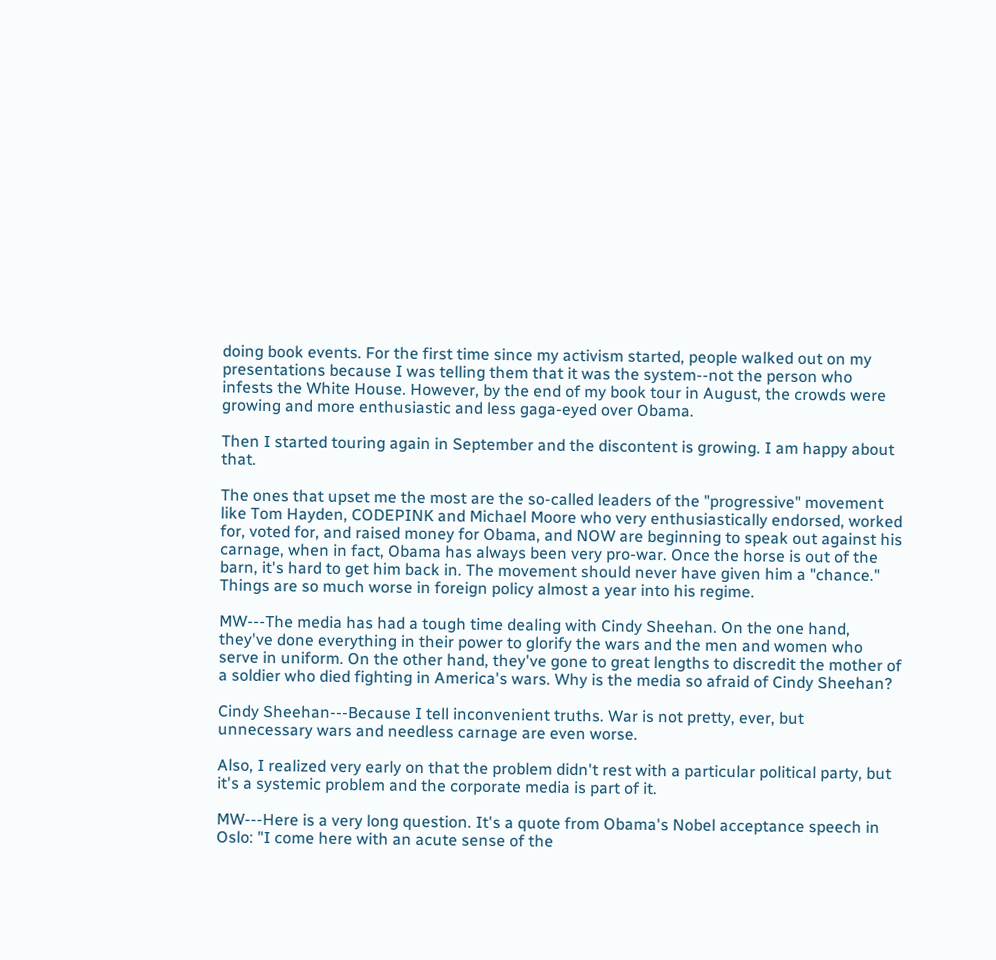doing book events. For the first time since my activism started, people walked out on my presentations because I was telling them that it was the system--not the person who infests the White House. However, by the end of my book tour in August, the crowds were growing and more enthusiastic and less gaga-eyed over Obama.

Then I started touring again in September and the discontent is growing. I am happy about that.

The ones that upset me the most are the so-called leaders of the "progressive" movement like Tom Hayden, CODEPINK and Michael Moore who very enthusiastically endorsed, worked for, voted for, and raised money for Obama, and NOW are beginning to speak out against his carnage, when in fact, Obama has always been very pro-war. Once the horse is out of the barn, it's hard to get him back in. The movement should never have given him a "chance." Things are so much worse in foreign policy almost a year into his regime.

MW---The media has had a tough time dealing with Cindy Sheehan. On the one hand, they've done everything in their power to glorify the wars and the men and women who serve in uniform. On the other hand, they've gone to great lengths to discredit the mother of a soldier who died fighting in America's wars. Why is the media so afraid of Cindy Sheehan?

Cindy Sheehan---Because I tell inconvenient truths. War is not pretty, ever, but unnecessary wars and needless carnage are even worse.

Also, I realized very early on that the problem didn't rest with a particular political party, but it's a systemic problem and the corporate media is part of it.

MW---Here is a very long question. It's a quote from Obama's Nobel acceptance speech in Oslo: "I come here with an acute sense of the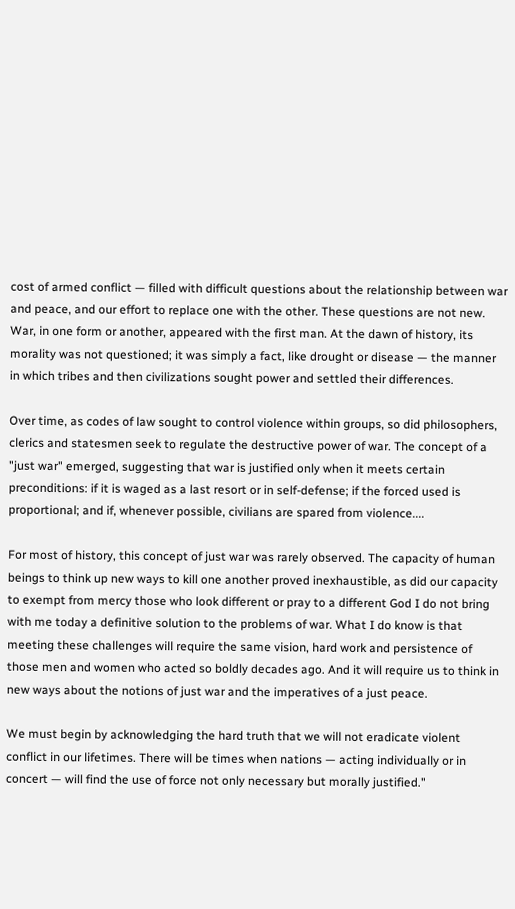cost of armed conflict — filled with difficult questions about the relationship between war and peace, and our effort to replace one with the other. These questions are not new. War, in one form or another, appeared with the first man. At the dawn of history, its morality was not questioned; it was simply a fact, like drought or disease — the manner in which tribes and then civilizations sought power and settled their differences.

Over time, as codes of law sought to control violence within groups, so did philosophers, clerics and statesmen seek to regulate the destructive power of war. The concept of a "just war" emerged, suggesting that war is justified only when it meets certain preconditions: if it is waged as a last resort or in self-defense; if the forced used is proportional; and if, whenever possible, civilians are spared from violence....

For most of history, this concept of just war was rarely observed. The capacity of human beings to think up new ways to kill one another proved inexhaustible, as did our capacity to exempt from mercy those who look different or pray to a different God I do not bring with me today a definitive solution to the problems of war. What I do know is that meeting these challenges will require the same vision, hard work and persistence of those men and women who acted so boldly decades ago. And it will require us to think in new ways about the notions of just war and the imperatives of a just peace.

We must begin by acknowledging the hard truth that we will not eradicate violent conflict in our lifetimes. There will be times when nations — acting individually or in concert — will find the use of force not only necessary but morally justified."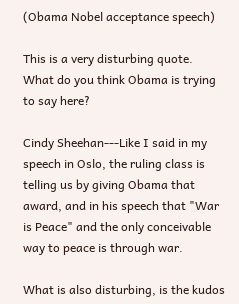(Obama Nobel acceptance speech)

This is a very disturbing quote. What do you think Obama is trying to say here?

Cindy Sheehan---Like I said in my speech in Oslo, the ruling class is telling us by giving Obama that award, and in his speech that "War is Peace" and the only conceivable way to peace is through war.

What is also disturbing, is the kudos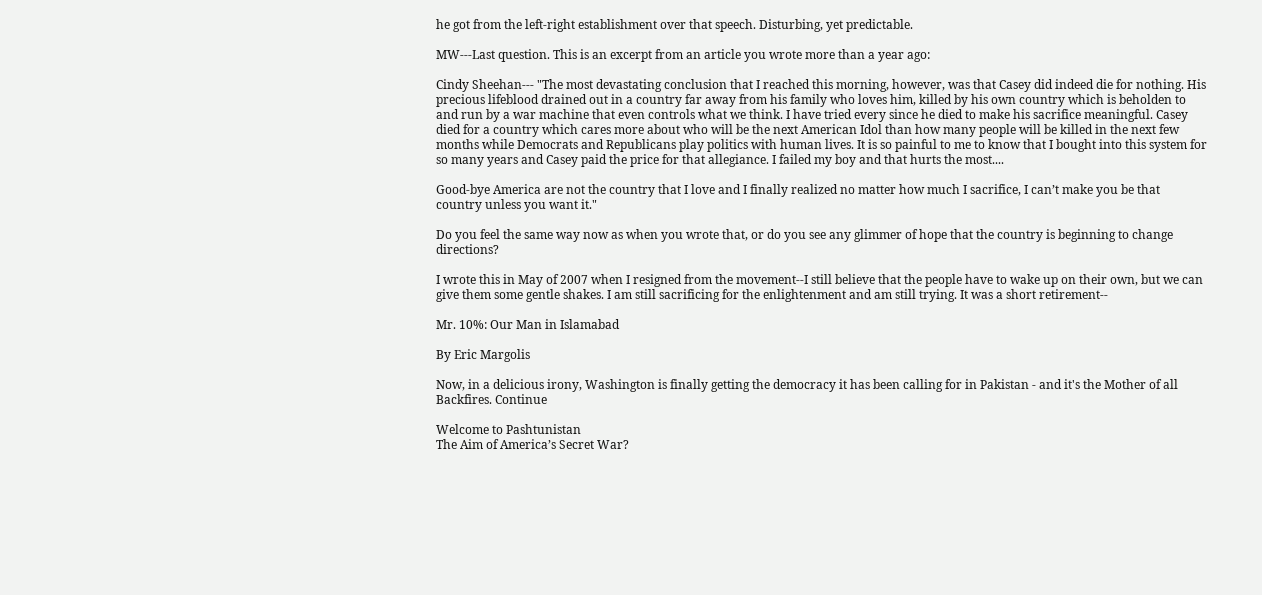he got from the left-right establishment over that speech. Disturbing, yet predictable.

MW---Last question. This is an excerpt from an article you wrote more than a year ago:

Cindy Sheehan--- "The most devastating conclusion that I reached this morning, however, was that Casey did indeed die for nothing. His precious lifeblood drained out in a country far away from his family who loves him, killed by his own country which is beholden to and run by a war machine that even controls what we think. I have tried every since he died to make his sacrifice meaningful. Casey died for a country which cares more about who will be the next American Idol than how many people will be killed in the next few months while Democrats and Republicans play politics with human lives. It is so painful to me to know that I bought into this system for so many years and Casey paid the price for that allegiance. I failed my boy and that hurts the most....

Good-bye America are not the country that I love and I finally realized no matter how much I sacrifice, I can’t make you be that country unless you want it."

Do you feel the same way now as when you wrote that, or do you see any glimmer of hope that the country is beginning to change directions?

I wrote this in May of 2007 when I resigned from the movement--I still believe that the people have to wake up on their own, but we can give them some gentle shakes. I am still sacrificing for the enlightenment and am still trying. It was a short retirement--

Mr. 10%: Our Man in Islamabad

By Eric Margolis

Now, in a delicious irony, Washington is finally getting the democracy it has been calling for in Pakistan - and it's the Mother of all Backfires. Continue

Welcome to Pashtunistan
The Aim of America’s Secret War?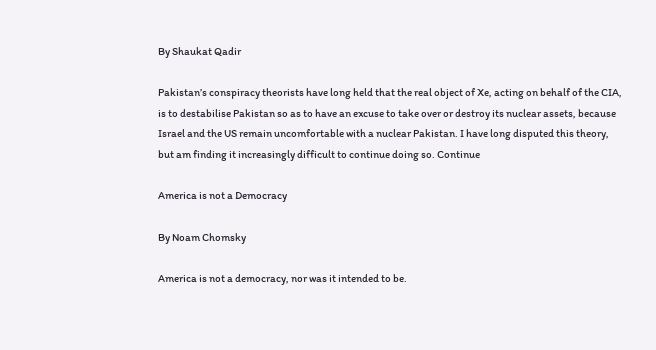By Shaukat Qadir

Pakistan’s conspiracy theorists have long held that the real object of Xe, acting on behalf of the CIA, is to destabilise Pakistan so as to have an excuse to take over or destroy its nuclear assets, because Israel and the US remain uncomfortable with a nuclear Pakistan. I have long disputed this theory, but am finding it increasingly difficult to continue doing so. Continue

America is not a Democracy

By Noam Chomsky

America is not a democracy, nor was it intended to be.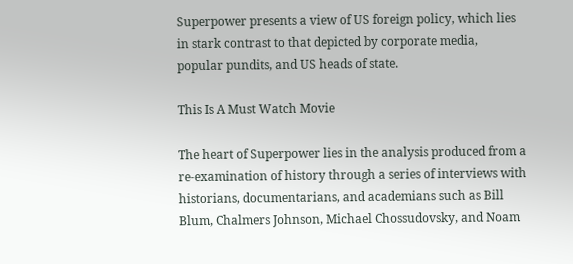Superpower presents a view of US foreign policy, which lies in stark contrast to that depicted by corporate media, popular pundits, and US heads of state.

This Is A Must Watch Movie

The heart of Superpower lies in the analysis produced from a re-examination of history through a series of interviews with historians, documentarians, and academians such as Bill Blum, Chalmers Johnson, Michael Chossudovsky, and Noam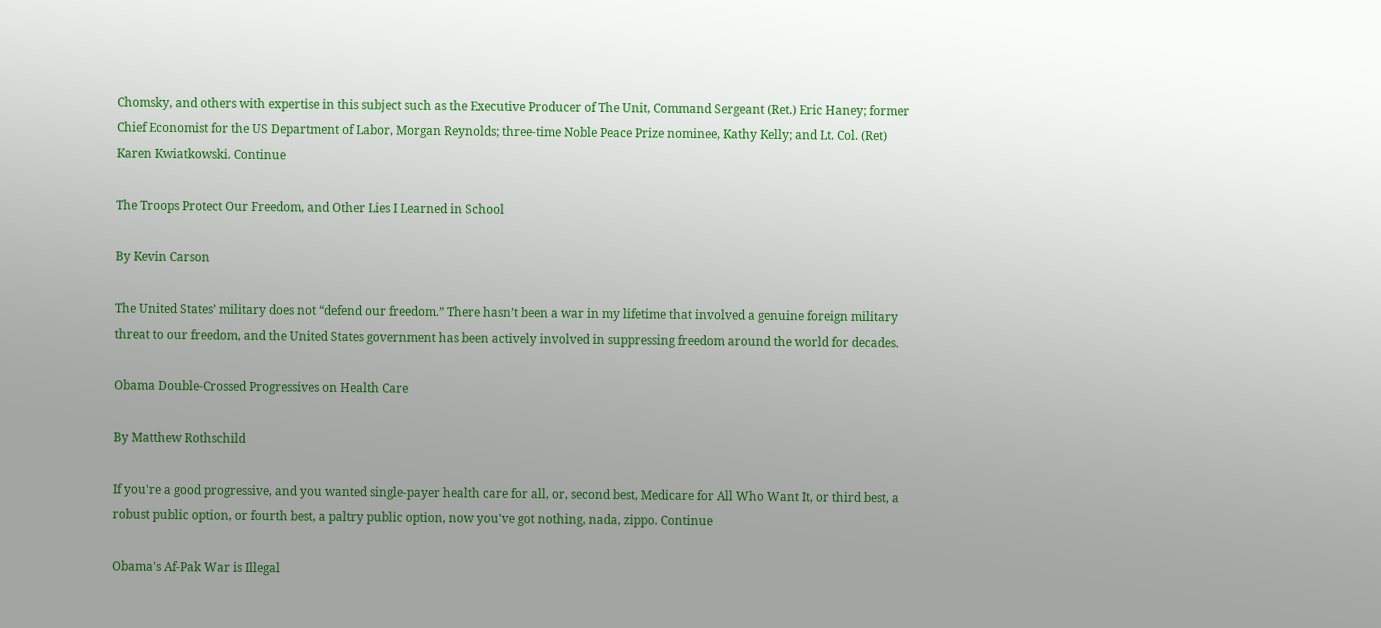Chomsky, and others with expertise in this subject such as the Executive Producer of The Unit, Command Sergeant (Ret.) Eric Haney; former Chief Economist for the US Department of Labor, Morgan Reynolds; three-time Noble Peace Prize nominee, Kathy Kelly; and Lt. Col. (Ret) Karen Kwiatkowski. Continue

The Troops Protect Our Freedom, and Other Lies I Learned in School

By Kevin Carson

The United States’ military does not “defend our freedom.” There hasn’t been a war in my lifetime that involved a genuine foreign military threat to our freedom, and the United States government has been actively involved in suppressing freedom around the world for decades.

Obama Double-Crossed Progressives on Health Care

By Matthew Rothschild

If you're a good progressive, and you wanted single-payer health care for all, or, second best, Medicare for All Who Want It, or third best, a robust public option, or fourth best, a paltry public option, now you've got nothing, nada, zippo. Continue

Obama's Af-Pak War is Illegal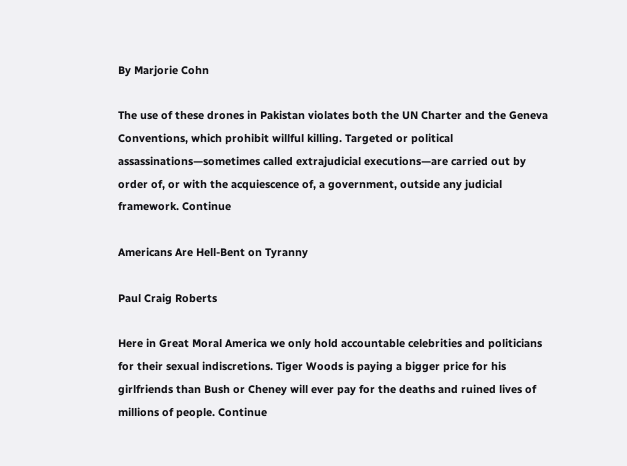By Marjorie Cohn

The use of these drones in Pakistan violates both the UN Charter and the Geneva Conventions, which prohibit willful killing. Targeted or political assassinations—sometimes called extrajudicial executions—are carried out by order of, or with the acquiescence of, a government, outside any judicial framework. Continue

Americans Are Hell-Bent on Tyranny

Paul Craig Roberts

Here in Great Moral America we only hold accountable celebrities and politicians for their sexual indiscretions. Tiger Woods is paying a bigger price for his girlfriends than Bush or Cheney will ever pay for the deaths and ruined lives of millions of people. Continue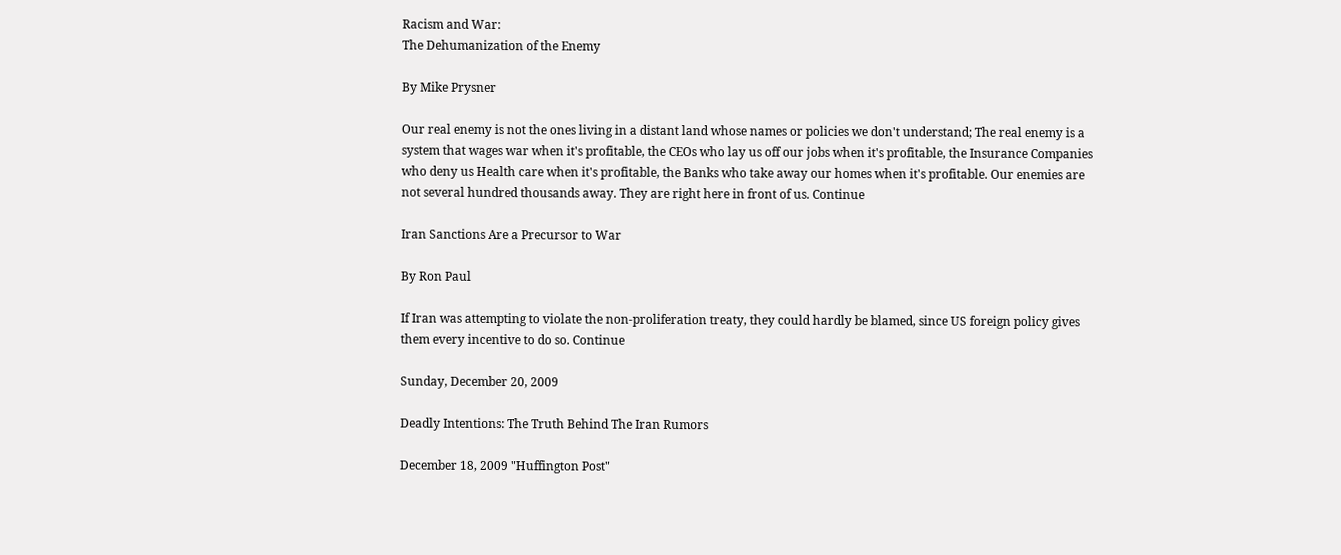Racism and War:
The Dehumanization of the Enemy

By Mike Prysner

Our real enemy is not the ones living in a distant land whose names or policies we don't understand; The real enemy is a system that wages war when it's profitable, the CEOs who lay us off our jobs when it's profitable, the Insurance Companies who deny us Health care when it's profitable, the Banks who take away our homes when it's profitable. Our enemies are not several hundred thousands away. They are right here in front of us. Continue

Iran Sanctions Are a Precursor to War

By Ron Paul

If Iran was attempting to violate the non-proliferation treaty, they could hardly be blamed, since US foreign policy gives them every incentive to do so. Continue

Sunday, December 20, 2009

Deadly Intentions: The Truth Behind The Iran Rumors

December 18, 2009 "Huffington Post"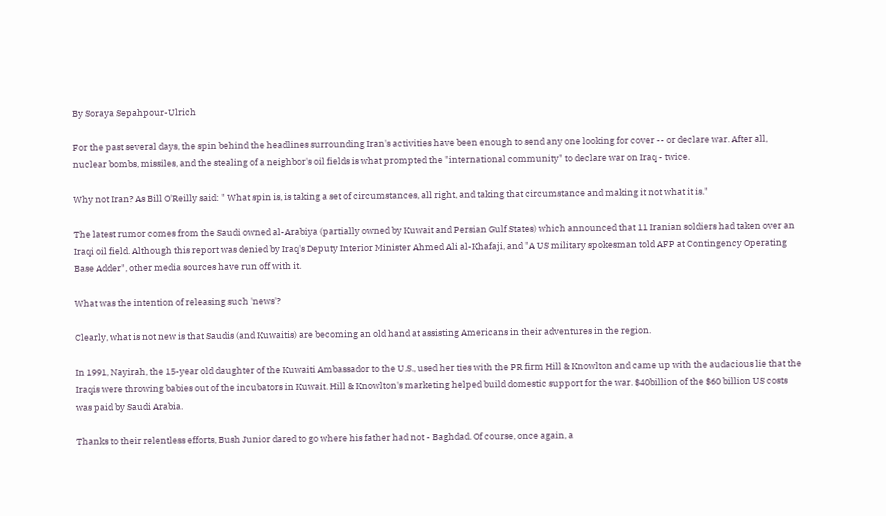By Soraya Sepahpour-Ulrich

For the past several days, the spin behind the headlines surrounding Iran's activities have been enough to send any one looking for cover -- or declare war. After all, nuclear bombs, missiles, and the stealing of a neighbor's oil fields is what prompted the "international community" to declare war on Iraq - twice.

Why not Iran? As Bill O'Reilly said: " What spin is, is taking a set of circumstances, all right, and taking that circumstance and making it not what it is."

The latest rumor comes from the Saudi owned al-Arabiya (partially owned by Kuwait and Persian Gulf States) which announced that 11 Iranian soldiers had taken over an Iraqi oil field. Although this report was denied by Iraq's Deputy Interior Minister Ahmed Ali al-Khafaji, and "A US military spokesman told AFP at Contingency Operating Base Adder", other media sources have run off with it.

What was the intention of releasing such 'news'?

Clearly, what is not new is that Saudis (and Kuwaitis) are becoming an old hand at assisting Americans in their adventures in the region.

In 1991, Nayirah, the 15-year old daughter of the Kuwaiti Ambassador to the U.S., used her ties with the PR firm Hill & Knowlton and came up with the audacious lie that the Iraqis were throwing babies out of the incubators in Kuwait. Hill & Knowlton's marketing helped build domestic support for the war. $40billion of the $60 billion US costs was paid by Saudi Arabia.

Thanks to their relentless efforts, Bush Junior dared to go where his father had not - Baghdad. Of course, once again, a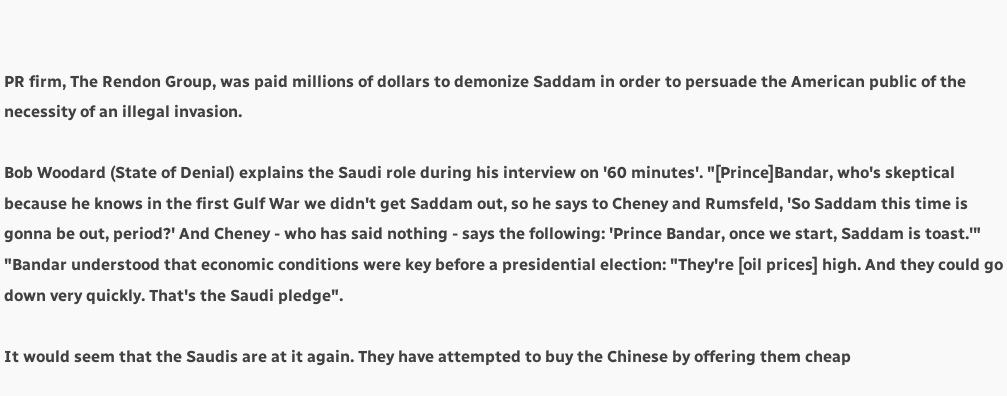PR firm, The Rendon Group, was paid millions of dollars to demonize Saddam in order to persuade the American public of the necessity of an illegal invasion.

Bob Woodard (State of Denial) explains the Saudi role during his interview on '60 minutes'. "[Prince]Bandar, who's skeptical because he knows in the first Gulf War we didn't get Saddam out, so he says to Cheney and Rumsfeld, 'So Saddam this time is gonna be out, period?' And Cheney - who has said nothing - says the following: 'Prince Bandar, once we start, Saddam is toast.'" "Bandar understood that economic conditions were key before a presidential election: "They're [oil prices] high. And they could go down very quickly. That's the Saudi pledge".

It would seem that the Saudis are at it again. They have attempted to buy the Chinese by offering them cheap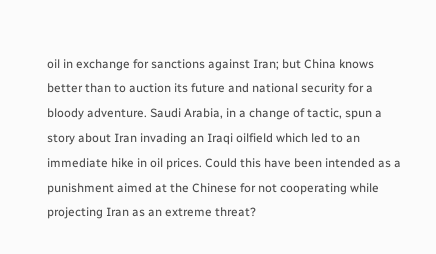oil in exchange for sanctions against Iran; but China knows better than to auction its future and national security for a bloody adventure. Saudi Arabia, in a change of tactic, spun a story about Iran invading an Iraqi oilfield which led to an immediate hike in oil prices. Could this have been intended as a punishment aimed at the Chinese for not cooperating while projecting Iran as an extreme threat?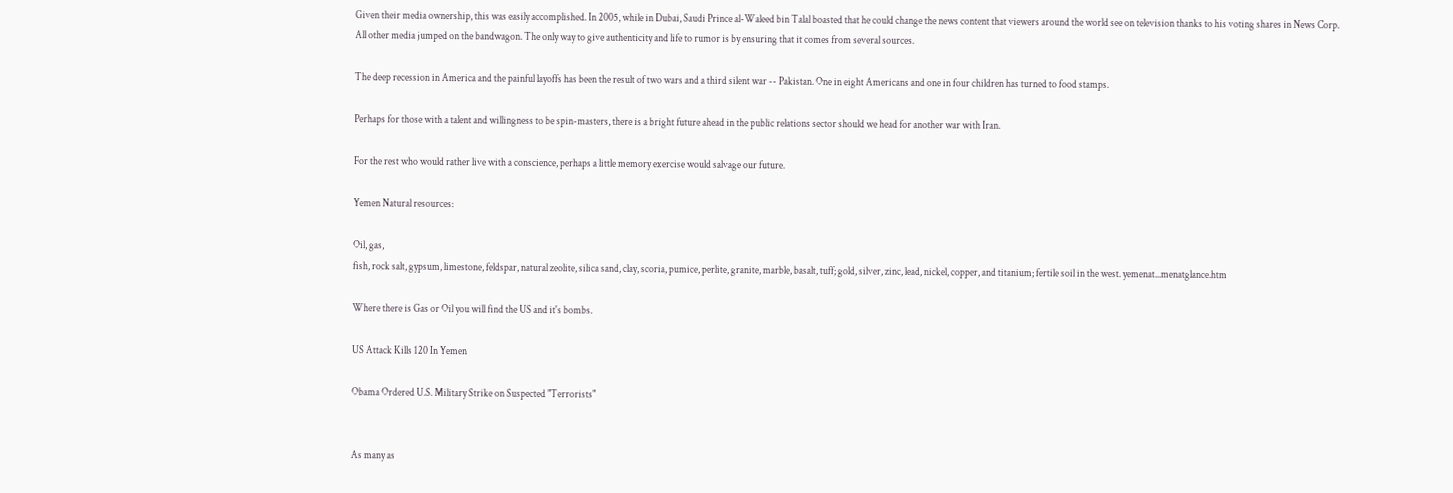Given their media ownership, this was easily accomplished. In 2005, while in Dubai, Saudi Prince al-Waleed bin Talal boasted that he could change the news content that viewers around the world see on television thanks to his voting shares in News Corp. All other media jumped on the bandwagon. The only way to give authenticity and life to rumor is by ensuring that it comes from several sources.

The deep recession in America and the painful layoffs has been the result of two wars and a third silent war -- Pakistan. One in eight Americans and one in four children has turned to food stamps.

Perhaps for those with a talent and willingness to be spin-masters, there is a bright future ahead in the public relations sector should we head for another war with Iran.

For the rest who would rather live with a conscience, perhaps a little memory exercise would salvage our future.

Yemen Natural resources:

Oil, gas,
fish, rock salt, gypsum, limestone, feldspar, natural zeolite, silica sand, clay, scoria, pumice, perlite, granite, marble, basalt, tuff; gold, silver, zinc, lead, nickel, copper, and titanium; fertile soil in the west. yemenat...menatglance.htm

Where there is Gas or Oil you will find the US and it's bombs.

US Attack Kills 120 In Yemen

Obama Ordered U.S. Military Strike on Suspected "Terrorists"


As many as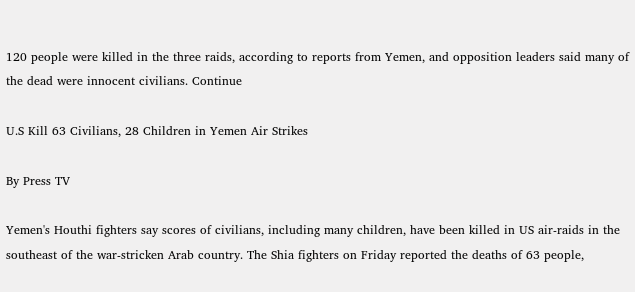120 people were killed in the three raids, according to reports from Yemen, and opposition leaders said many of the dead were innocent civilians. Continue

U.S Kill 63 Civilians, 28 Children in Yemen Air Strikes

By Press TV

Yemen's Houthi fighters say scores of civilians, including many children, have been killed in US air-raids in the southeast of the war-stricken Arab country. The Shia fighters on Friday reported the deaths of 63 people,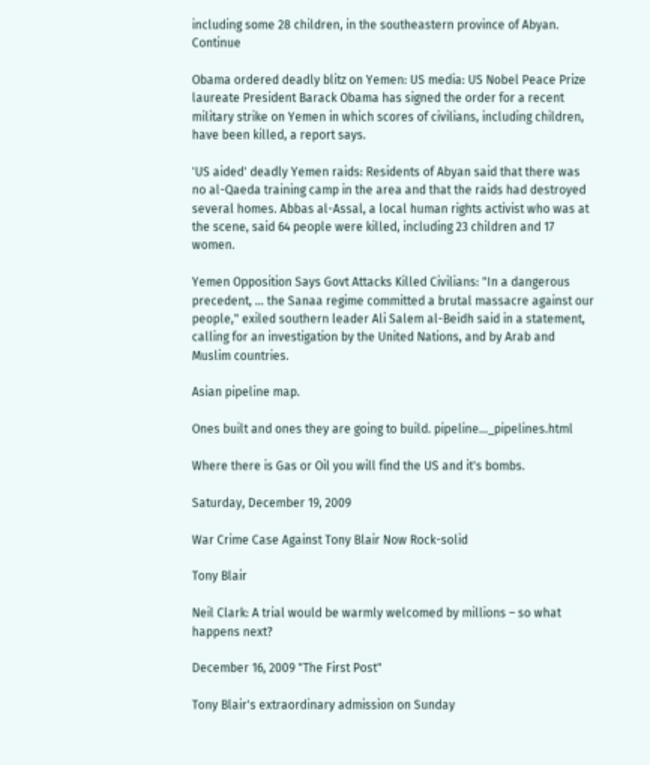including some 28 children, in the southeastern province of Abyan. Continue

Obama ordered deadly blitz on Yemen: US media: US Nobel Peace Prize laureate President Barack Obama has signed the order for a recent military strike on Yemen in which scores of civilians, including children, have been killed, a report says.

'US aided' deadly Yemen raids: Residents of Abyan said that there was no al-Qaeda training camp in the area and that the raids had destroyed several homes. Abbas al-Assal, a local human rights activist who was at the scene, said 64 people were killed, including 23 children and 17 women.

Yemen Opposition Says Govt Attacks Killed Civilians: "In a dangerous precedent, ... the Sanaa regime committed a brutal massacre against our people," exiled southern leader Ali Salem al-Beidh said in a statement, calling for an investigation by the United Nations, and by Arab and Muslim countries.

Asian pipeline map.

Ones built and ones they are going to build. pipeline..._pipelines.html

Where there is Gas or Oil you will find the US and it's bombs.

Saturday, December 19, 2009

War Crime Case Against Tony Blair Now Rock-solid

Tony Blair

Neil Clark: A trial would be warmly welcomed by millions – so what happens next?

December 16, 2009 "The First Post"

Tony Blair's extraordinary admission on Sunday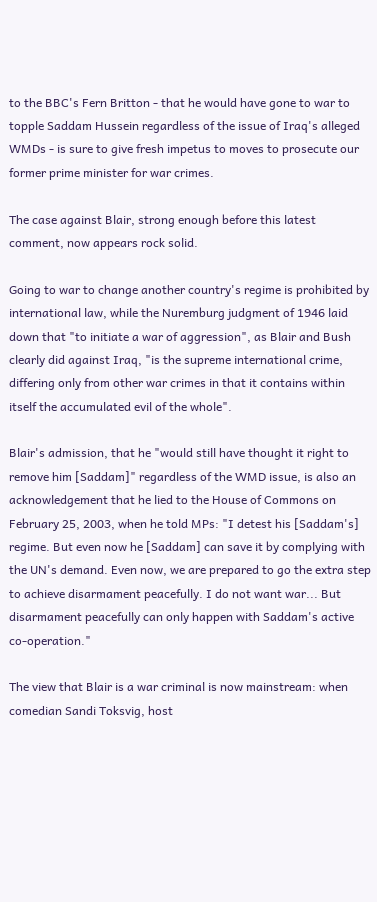to the BBC's Fern Britton - that he would have gone to war to topple Saddam Hussein regardless of the issue of Iraq's alleged WMDs - is sure to give fresh impetus to moves to prosecute our former prime minister for war crimes.

The case against Blair, strong enough before this latest comment, now appears rock solid.

Going to war to change another country's regime is prohibited by international law, while the Nuremburg judgment of 1946 laid down that "to initiate a war of aggression", as Blair and Bush clearly did against Iraq, "is the supreme international crime, differing only from other war crimes in that it contains within itself the accumulated evil of the whole".

Blair's admission, that he "would still have thought it right to remove him [Saddam]" regardless of the WMD issue, is also an acknowledgement that he lied to the House of Commons on February 25, 2003, when he told MPs: "I detest his [Saddam's] regime. But even now he [Saddam] can save it by complying with the UN's demand. Even now, we are prepared to go the extra step to achieve disarmament peacefully. I do not want war... But disarmament peacefully can only happen with Saddam's active co-operation."

The view that Blair is a war criminal is now mainstream: when comedian Sandi Toksvig, host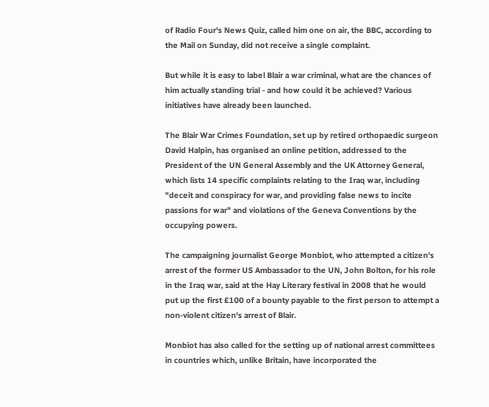of Radio Four's News Quiz, called him one on air, the BBC, according to the Mail on Sunday, did not receive a single complaint.

But while it is easy to label Blair a war criminal, what are the chances of him actually standing trial - and how could it be achieved? Various initiatives have already been launched.

The Blair War Crimes Foundation, set up by retired orthopaedic surgeon David Halpin, has organised an online petition, addressed to the President of the UN General Assembly and the UK Attorney General, which lists 14 specific complaints relating to the Iraq war, including "deceit and conspiracy for war, and providing false news to incite passions for war" and violations of the Geneva Conventions by the occupying powers.

The campaigning journalist George Monbiot, who attempted a citizen's arrest of the former US Ambassador to the UN, John Bolton, for his role in the Iraq war, said at the Hay Literary festival in 2008 that he would put up the first £100 of a bounty payable to the first person to attempt a non-violent citizen's arrest of Blair.

Monbiot has also called for the setting up of national arrest committees in countries which, unlike Britain, have incorporated the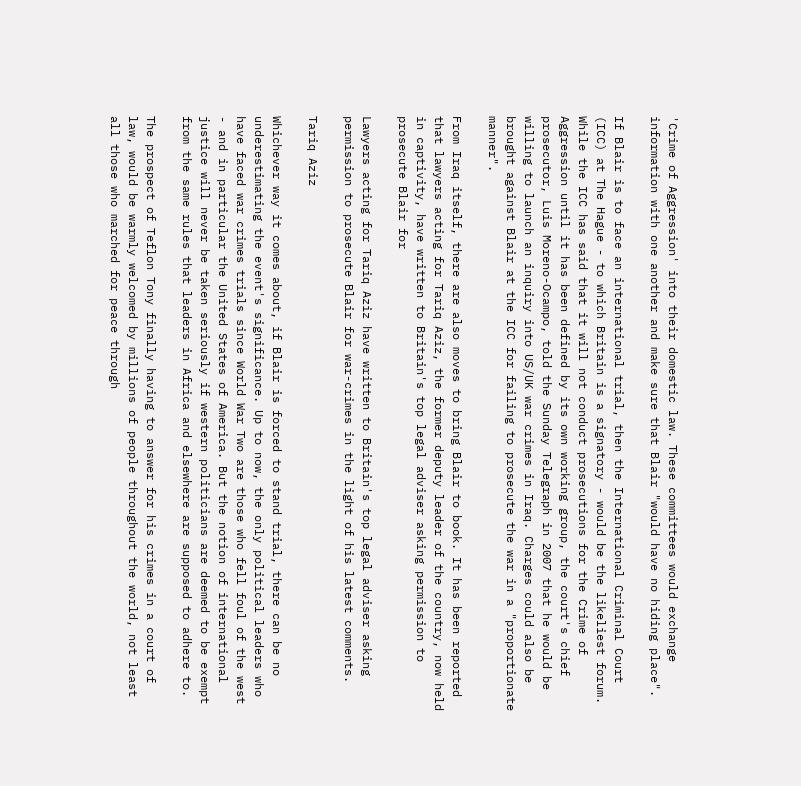'Crime of Aggression' into their domestic law. These committees would exchange information with one another and make sure that Blair "would have no hiding place".

If Blair is to face an international trial, then the International Criminal Court (ICC) at The Hague - to which Britain is a signatory - would be the likeliest forum. While the ICC has said that it will not conduct prosecutions for the Crime of Aggression until it has been defined by its own working group, the court's chief prosecutor, Luis Moreno-Ocampo, told the Sunday Telegraph in 2007 that he would be willing to launch an inquiry into US/UK war crimes in Iraq. Charges could also be brought against Blair at the ICC for failing to prosecute the war in a "proportionate manner".

From Iraq itself, there are also moves to bring Blair to book. It has been reported that lawyers acting for Tariq Aziz, the former deputy leader of the country, now held in captivity, have written to Britain's top legal adviser asking permission to prosecute Blair for

Lawyers acting for Tariq Aziz have written to Britain's top legal adviser asking permission to prosecute Blair for war-crimes in the light of his latest comments.

Tariq Aziz

Whichever way it comes about, if Blair is forced to stand trial, there can be no underestimating the event's significance. Up to now, the only political leaders who have faced war crimes trials since World War Two are those who fell foul of the west - and in particular the United States of America. But the notion of international justice will never be taken seriously if western politicians are deemed to be exempt from the same rules that leaders in Africa and elsewhere are supposed to adhere to.

The prospect of Teflon Tony finally having to answer for his crimes in a court of law, would be warmly welcomed by millions of people throughout the world, not least all those who marched for peace through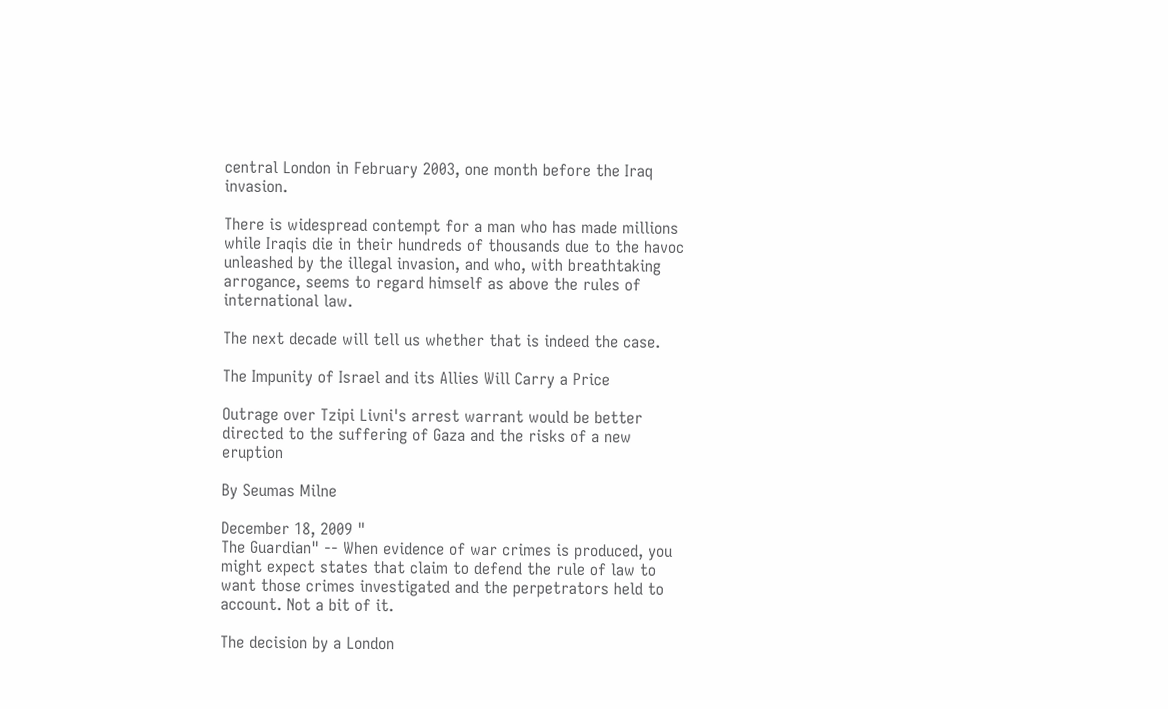central London in February 2003, one month before the Iraq invasion.

There is widespread contempt for a man who has made millions while Iraqis die in their hundreds of thousands due to the havoc unleashed by the illegal invasion, and who, with breathtaking arrogance, seems to regard himself as above the rules of international law.

The next decade will tell us whether that is indeed the case.

The Impunity of Israel and its Allies Will Carry a Price

Outrage over Tzipi Livni's arrest warrant would be better directed to the suffering of Gaza and the risks of a new eruption

By Seumas Milne

December 18, 2009 "
The Guardian" -- When evidence of war crimes is produced, you might expect states that claim to defend the rule of law to want those crimes investigated and the perpetrators held to account. Not a bit of it.

The decision by a London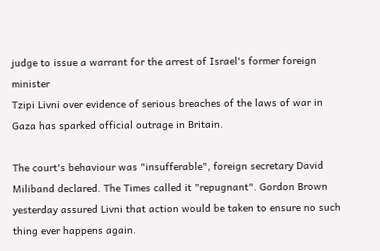judge to issue a warrant for the arrest of Israel's former foreign minister
Tzipi Livni over evidence of serious breaches of the laws of war in Gaza has sparked official outrage in Britain.

The court's behaviour was "insufferable", foreign secretary David Miliband declared. The Times called it "repugnant". Gordon Brown yesterday assured Livni that action would be taken to ensure no such thing ever happens again.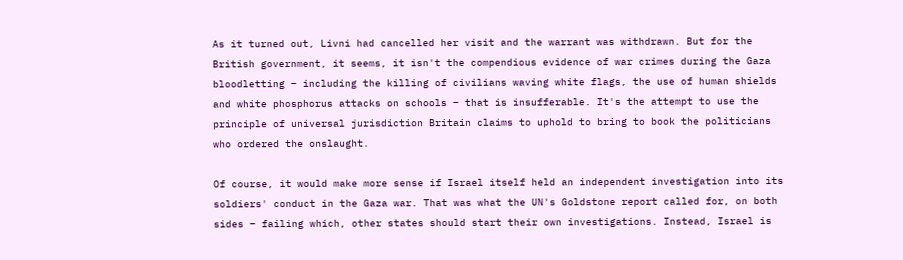As it turned out, Livni had cancelled her visit and the warrant was withdrawn. But for the British government, it seems, it isn't the compendious evidence of war crimes during the Gaza bloodletting – including the killing of civilians waving white flags, the use of human shields and white phosphorus attacks on schools – that is insufferable. It's the attempt to use the principle of universal jurisdiction Britain claims to uphold to bring to book the politicians who ordered the onslaught.

Of course, it would make more sense if Israel itself held an independent investigation into its soldiers' conduct in the Gaza war. That was what the UN's Goldstone report called for, on both sides – failing which, other states should start their own investigations. Instead, Israel is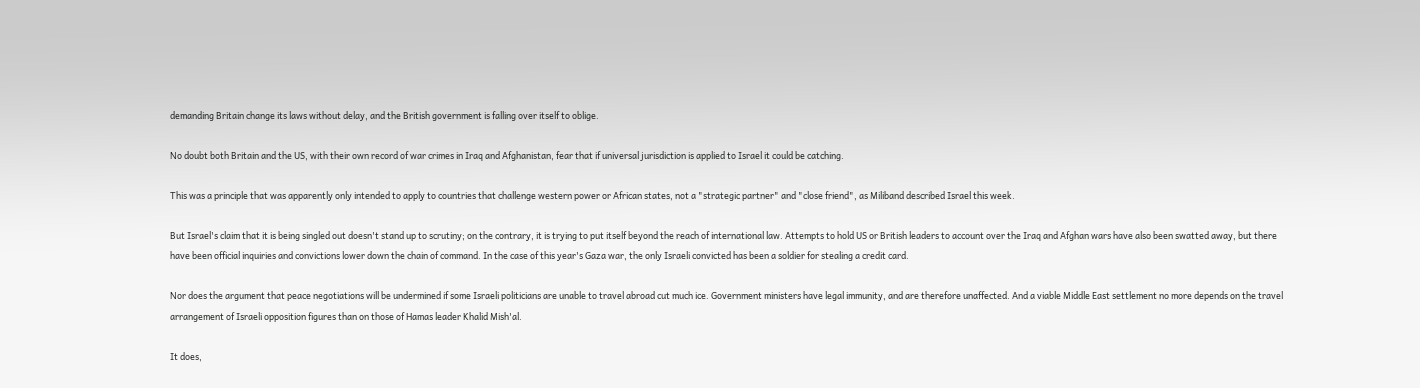demanding Britain change its laws without delay, and the British government is falling over itself to oblige.

No doubt both Britain and the US, with their own record of war crimes in Iraq and Afghanistan, fear that if universal jurisdiction is applied to Israel it could be catching.

This was a principle that was apparently only intended to apply to countries that challenge western power or African states, not a "strategic partner" and "close friend", as Miliband described Israel this week.

But Israel's claim that it is being singled out doesn't stand up to scrutiny; on the contrary, it is trying to put itself beyond the reach of international law. Attempts to hold US or British leaders to account over the Iraq and Afghan wars have also been swatted away, but there have been official inquiries and convictions lower down the chain of command. In the case of this year's Gaza war, the only Israeli convicted has been a soldier for stealing a credit card.

Nor does the argument that peace negotiations will be undermined if some Israeli politicians are unable to travel abroad cut much ice. Government ministers have legal immunity, and are therefore unaffected. And a viable Middle East settlement no more depends on the travel arrangement of Israeli opposition figures than on those of Hamas leader Khalid Mish'al.

It does,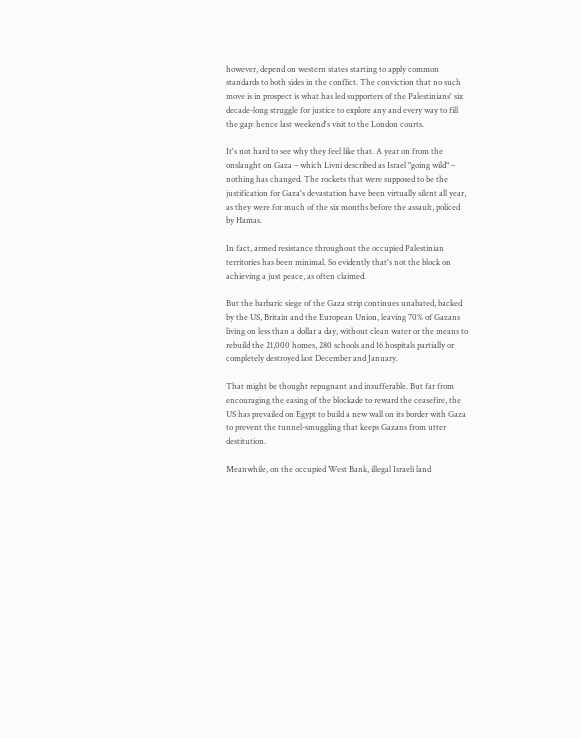however, depend on western states starting to apply common standards to both sides in the conflict. The conviction that no such move is in prospect is what has led supporters of the Palestinians' six decade-long struggle for justice to explore any and every way to fill the gap: hence last weekend's visit to the London courts.

It's not hard to see why they feel like that. A year on from the onslaught on Gaza – which Livni described as Israel "going wild" – nothing has changed. The rockets that were supposed to be the justification for Gaza's devastation have been virtually silent all year, as they were for much of the six months before the assault, policed by Hamas.

In fact, armed resistance throughout the occupied Palestinian territories has been minimal. So evidently that's not the block on achieving a just peace, as often claimed.

But the barbaric siege of the Gaza strip continues unabated, backed by the US, Britain and the European Union, leaving 70% of Gazans living on less than a dollar a day, without clean water or the means to rebuild the 21,000 homes, 280 schools and 16 hospitals partially or completely destroyed last December and January.

That might be thought repugnant and insufferable. But far from encouraging the easing of the blockade to reward the ceasefire, the US has prevailed on Egypt to build a new wall on its border with Gaza to prevent the tunnel-smuggling that keeps Gazans from utter destitution.

Meanwhile, on the occupied West Bank, illegal Israeli land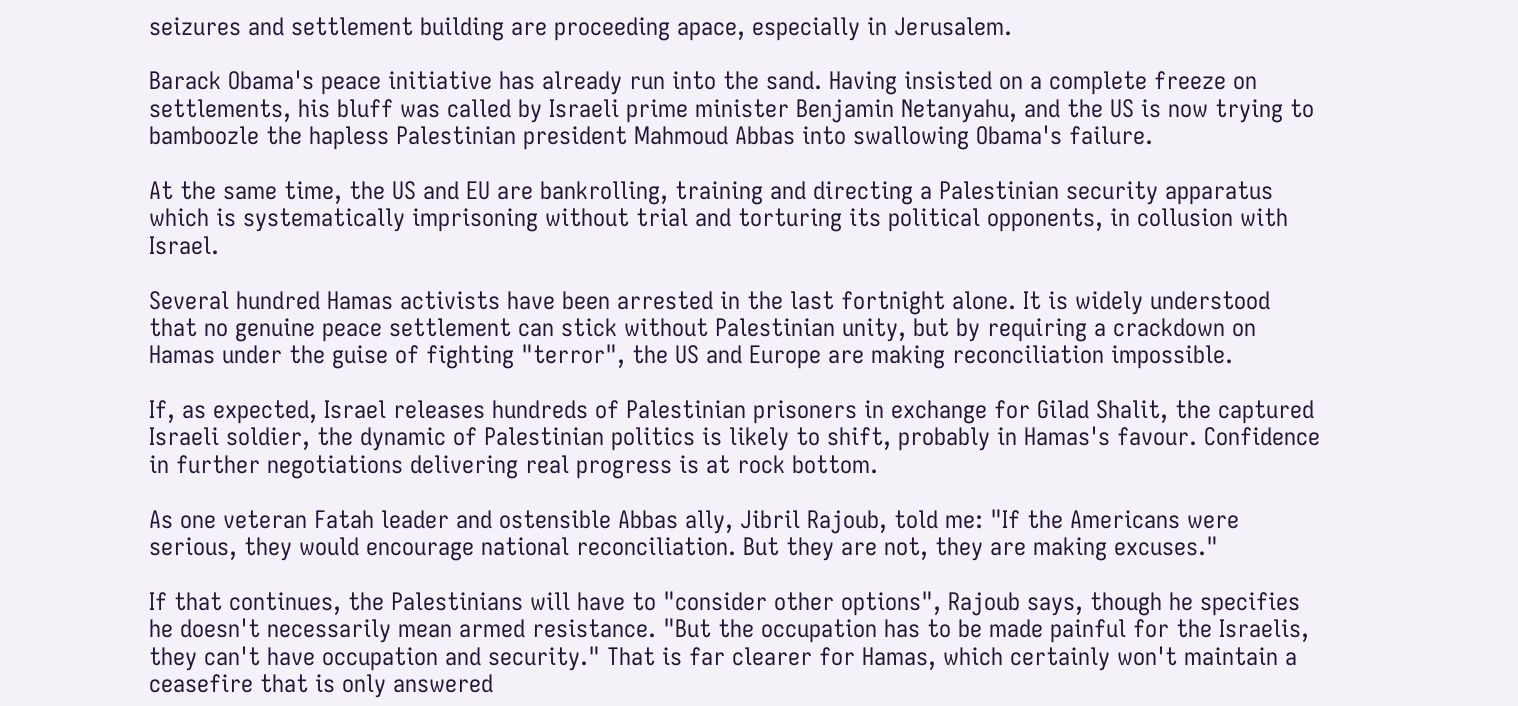seizures and settlement building are proceeding apace, especially in Jerusalem.

Barack Obama's peace initiative has already run into the sand. Having insisted on a complete freeze on settlements, his bluff was called by Israeli prime minister Benjamin Netanyahu, and the US is now trying to bamboozle the hapless Palestinian president Mahmoud Abbas into swallowing Obama's failure.

At the same time, the US and EU are bankrolling, training and directing a Palestinian security apparatus which is systematically imprisoning without trial and torturing its political opponents, in collusion with Israel.

Several hundred Hamas activists have been arrested in the last fortnight alone. It is widely understood that no genuine peace settlement can stick without Palestinian unity, but by requiring a crackdown on Hamas under the guise of fighting "terror", the US and Europe are making reconciliation impossible.

If, as expected, Israel releases hundreds of Palestinian prisoners in exchange for Gilad Shalit, the captured Israeli soldier, the dynamic of Palestinian politics is likely to shift, probably in Hamas's favour. Confidence in further negotiations delivering real progress is at rock bottom.

As one veteran Fatah leader and ostensible Abbas ally, Jibril Rajoub, told me: "If the Americans were serious, they would encourage national reconciliation. But they are not, they are making excuses."

If that continues, the Palestinians will have to "consider other options", Rajoub says, though he specifies he doesn't necessarily mean armed resistance. "But the occupation has to be made painful for the Israelis, they can't have occupation and security." That is far clearer for Hamas, which certainly won't maintain a ceasefire that is only answered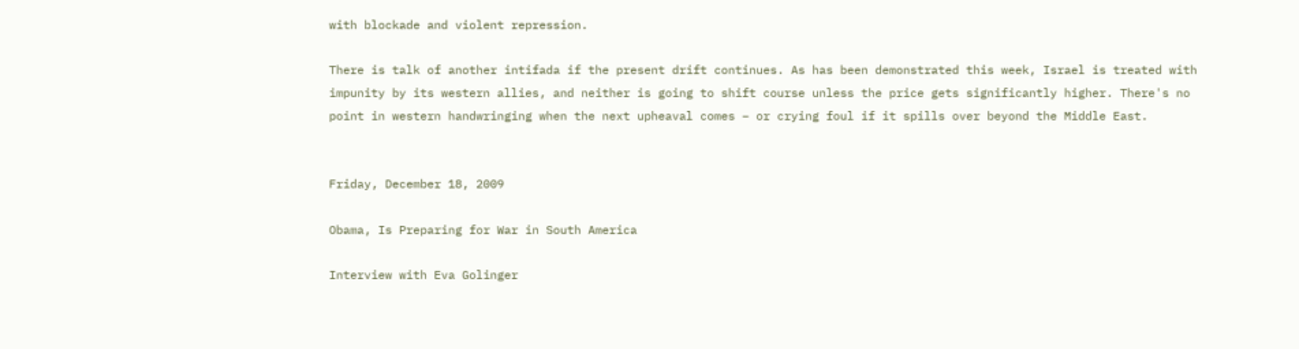with blockade and violent repression.

There is talk of another intifada if the present drift continues. As has been demonstrated this week, Israel is treated with impunity by its western allies, and neither is going to shift course unless the price gets significantly higher. There's no point in western handwringing when the next upheaval comes – or crying foul if it spills over beyond the Middle East.


Friday, December 18, 2009

Obama, Is Preparing for War in South America

Interview with Eva Golinger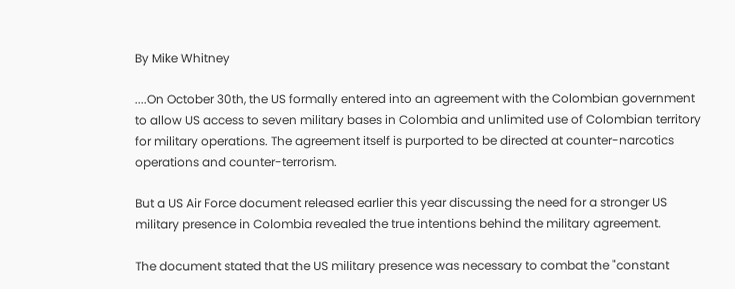By Mike Whitney

....On October 30th, the US formally entered into an agreement with the Colombian government to allow US access to seven military bases in Colombia and unlimited use of Colombian territory for military operations. The agreement itself is purported to be directed at counter-narcotics operations and counter-terrorism.

But a US Air Force document released earlier this year discussing the need for a stronger US military presence in Colombia revealed the true intentions behind the military agreement.

The document stated that the US military presence was necessary to combat the "constant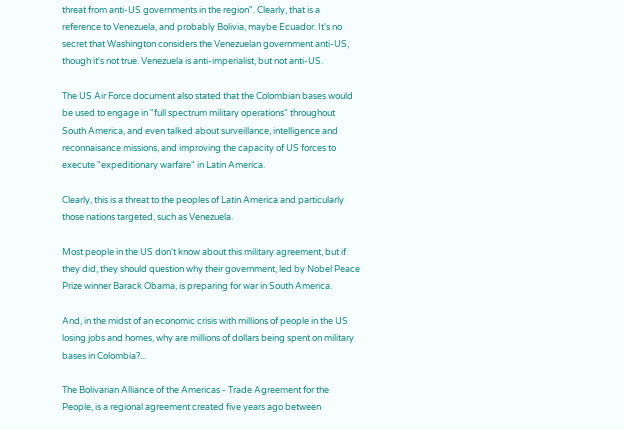threat from anti-US governments in the region". Clearly, that is a reference to Venezuela, and probably Bolivia, maybe Ecuador. It's no secret that Washington considers the Venezuelan government anti-US, though it's not true. Venezuela is anti-imperialist, but not anti-US.

The US Air Force document also stated that the Colombian bases would be used to engage in "full spectrum military operations" throughout South America, and even talked about surveillance, intelligence and reconnaisance missions, and improving the capacity of US forces to execute "expeditionary warfare" in Latin America.

Clearly, this is a threat to the peoples of Latin America and particularly those nations targeted, such as Venezuela.

Most people in the US don't know about this military agreement, but if they did, they should question why their government, led by Nobel Peace Prize winner Barack Obama, is preparing for war in South America.

And, in the midst of an economic crisis with millions of people in the US losing jobs and homes, why are millions of dollars being spent on military bases in Colombia?...

The Bolivarian Alliance of the Americas - Trade Agreement for the People, is a regional agreement created five years ago between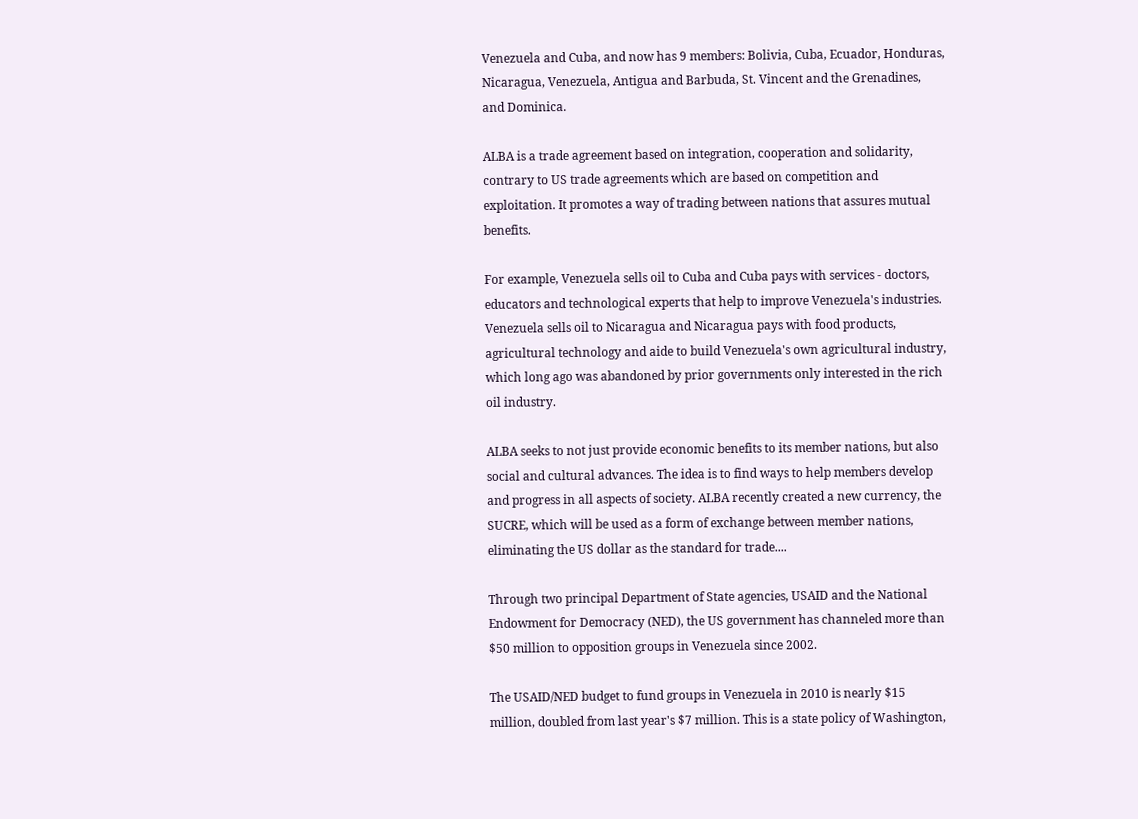Venezuela and Cuba, and now has 9 members: Bolivia, Cuba, Ecuador, Honduras, Nicaragua, Venezuela, Antigua and Barbuda, St. Vincent and the Grenadines, and Dominica.

ALBA is a trade agreement based on integration, cooperation and solidarity, contrary to US trade agreements which are based on competition and exploitation. It promotes a way of trading between nations that assures mutual benefits.

For example, Venezuela sells oil to Cuba and Cuba pays with services - doctors, educators and technological experts that help to improve Venezuela's industries. Venezuela sells oil to Nicaragua and Nicaragua pays with food products, agricultural technology and aide to build Venezuela's own agricultural industry, which long ago was abandoned by prior governments only interested in the rich oil industry.

ALBA seeks to not just provide economic benefits to its member nations, but also social and cultural advances. The idea is to find ways to help members develop and progress in all aspects of society. ALBA recently created a new currency, the SUCRE, which will be used as a form of exchange between member nations, eliminating the US dollar as the standard for trade....

Through two principal Department of State agencies, USAID and the National Endowment for Democracy (NED), the US government has channeled more than $50 million to opposition groups in Venezuela since 2002.

The USAID/NED budget to fund groups in Venezuela in 2010 is nearly $15 million, doubled from last year's $7 million. This is a state policy of Washington,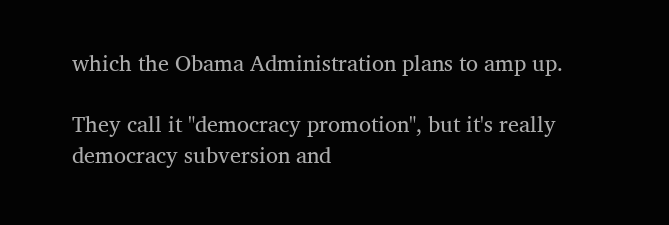which the Obama Administration plans to amp up.

They call it "democracy promotion", but it's really democracy subversion and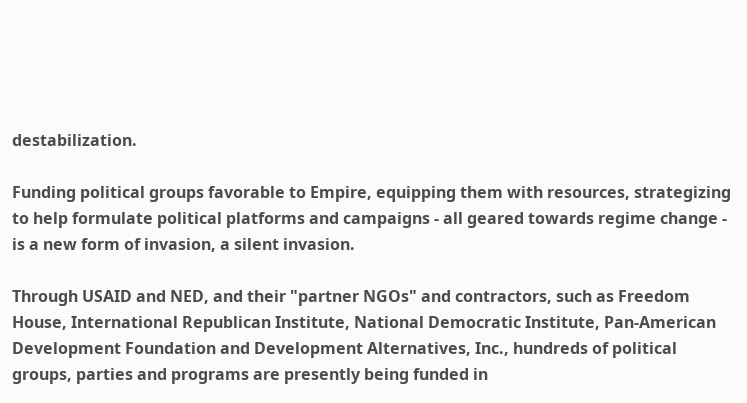destabilization.

Funding political groups favorable to Empire, equipping them with resources, strategizing to help formulate political platforms and campaigns - all geared towards regime change - is a new form of invasion, a silent invasion.

Through USAID and NED, and their "partner NGOs" and contractors, such as Freedom House, International Republican Institute, National Democratic Institute, Pan-American Development Foundation and Development Alternatives, Inc., hundreds of political groups, parties and programs are presently being funded in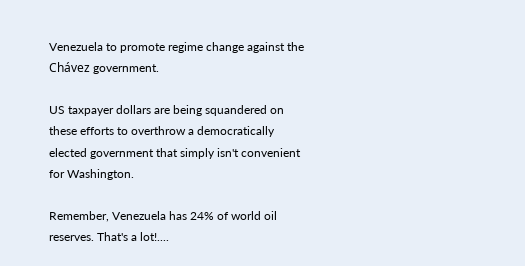Venezuela to promote regime change against the Chávez government.

US taxpayer dollars are being squandered on these efforts to overthrow a democratically elected government that simply isn't convenient for Washington.

Remember, Venezuela has 24% of world oil reserves. That's a lot!....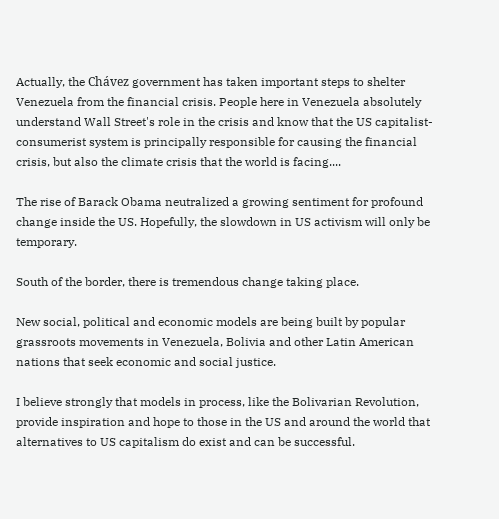Actually, the Chávez government has taken important steps to shelter Venezuela from the financial crisis. People here in Venezuela absolutely understand Wall Street's role in the crisis and know that the US capitalist-consumerist system is principally responsible for causing the financial crisis, but also the climate crisis that the world is facing....

The rise of Barack Obama neutralized a growing sentiment for profound change inside the US. Hopefully, the slowdown in US activism will only be temporary.

South of the border, there is tremendous change taking place.

New social, political and economic models are being built by popular grassroots movements in Venezuela, Bolivia and other Latin American nations that seek economic and social justice.

I believe strongly that models in process, like the Bolivarian Revolution, provide inspiration and hope to those in the US and around the world that alternatives to US capitalism do exist and can be successful.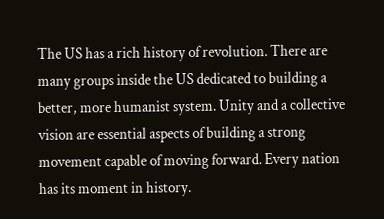The US has a rich history of revolution. There are many groups inside the US dedicated to building a better, more humanist system. Unity and a collective vision are essential aspects of building a strong movement capable of moving forward. Every nation has its moment in history.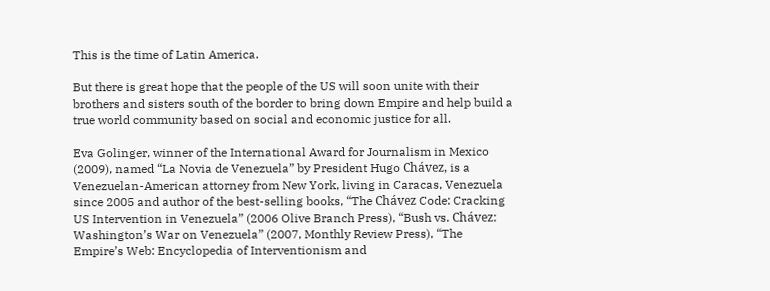This is the time of Latin America.

But there is great hope that the people of the US will soon unite with their brothers and sisters south of the border to bring down Empire and help build a true world community based on social and economic justice for all.

Eva Golinger, winner of the International Award for Journalism in Mexico (2009), named “La Novia de Venezuela” by President Hugo Chávez, is a Venezuelan-American attorney from New York, living in Caracas, Venezuela since 2005 and author of the best-selling books, “The Chávez Code: Cracking US Intervention in Venezuela” (2006 Olive Branch Press), “Bush vs. Chávez: Washington’s War on Venezuela” (2007, Monthly Review Press), “The Empire’s Web: Encyclopedia of Interventionism and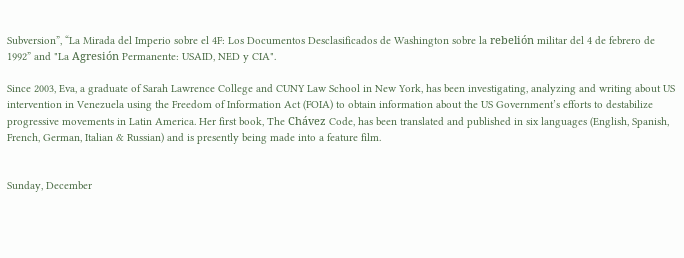Subversion”, “La Mirada del Imperio sobre el 4F: Los Documentos Desclasificados de Washington sobre la rebelión militar del 4 de febrero de 1992” and "La Agresión Permanente: USAID, NED y CIA".

Since 2003, Eva, a graduate of Sarah Lawrence College and CUNY Law School in New York, has been investigating, analyzing and writing about US intervention in Venezuela using the Freedom of Information Act (FOIA) to obtain information about the US Government’s efforts to destabilize progressive movements in Latin America. Her first book, The Chávez Code, has been translated and published in six languages (English, Spanish, French, German, Italian & Russian) and is presently being made into a feature film.


Sunday, December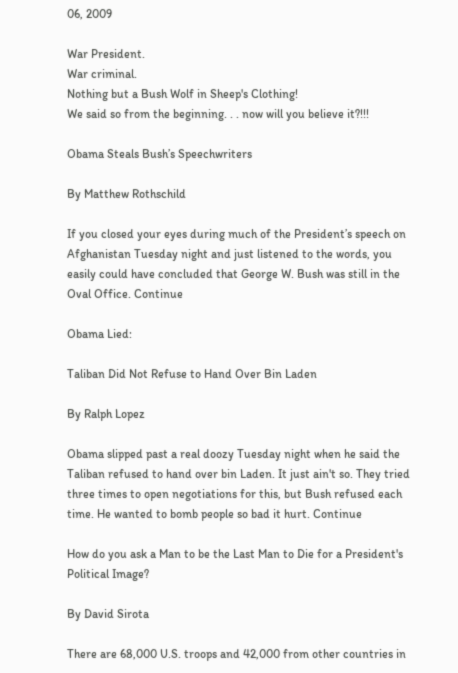06, 2009

War President.
War criminal.
Nothing but a Bush Wolf in Sheep's Clothing!
We said so from the beginning. . . now will you believe it?!!!

Obama Steals Bush’s Speechwriters

By Matthew Rothschild

If you closed your eyes during much of the President’s speech on Afghanistan Tuesday night and just listened to the words, you easily could have concluded that George W. Bush was still in the Oval Office. Continue

Obama Lied:

Taliban Did Not Refuse to Hand Over Bin Laden

By Ralph Lopez

Obama slipped past a real doozy Tuesday night when he said the Taliban refused to hand over bin Laden. It just ain't so. They tried three times to open negotiations for this, but Bush refused each time. He wanted to bomb people so bad it hurt. Continue

How do you ask a Man to be the Last Man to Die for a President's Political Image?

By David Sirota

There are 68,000 U.S. troops and 42,000 from other countries in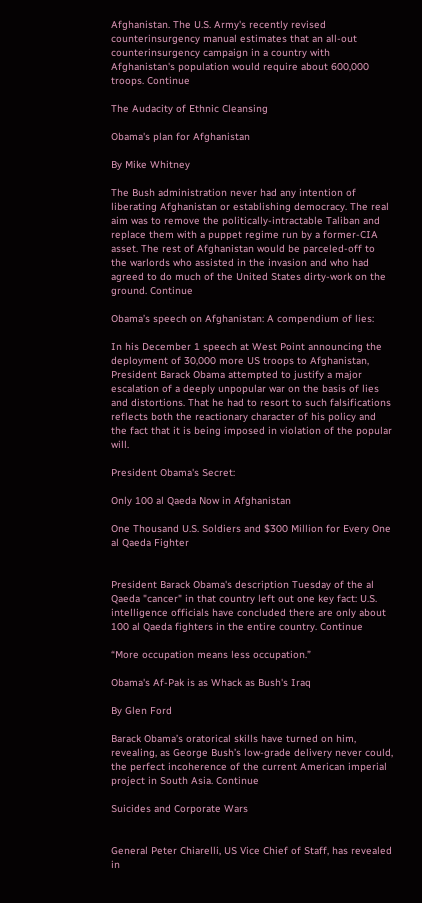Afghanistan. The U.S. Army's recently revised counterinsurgency manual estimates that an all-out counterinsurgency campaign in a country with Afghanistan's population would require about 600,000 troops. Continue

The Audacity of Ethnic Cleansing

Obama's plan for Afghanistan

By Mike Whitney

The Bush administration never had any intention of liberating Afghanistan or establishing democracy. The real aim was to remove the politically-intractable Taliban and replace them with a puppet regime run by a former-CIA asset. The rest of Afghanistan would be parceled-off to the warlords who assisted in the invasion and who had agreed to do much of the United States dirty-work on the ground. Continue

Obama’s speech on Afghanistan: A compendium of lies:

In his December 1 speech at West Point announcing the deployment of 30,000 more US troops to Afghanistan, President Barack Obama attempted to justify a major escalation of a deeply unpopular war on the basis of lies and distortions. That he had to resort to such falsifications reflects both the reactionary character of his policy and the fact that it is being imposed in violation of the popular will.

President Obama's Secret:

Only 100 al Qaeda Now in Afghanistan

One Thousand U.S. Soldiers and $300 Million for Every One al Qaeda Fighter


President Barack Obama's description Tuesday of the al Qaeda "cancer" in that country left out one key fact: U.S. intelligence officials have concluded there are only about 100 al Qaeda fighters in the entire country. Continue

“More occupation means less occupation.”

Obama's Af-Pak is as Whack as Bush's Iraq

By Glen Ford

Barack Obama’s oratorical skills have turned on him, revealing, as George Bush’s low-grade delivery never could, the perfect incoherence of the current American imperial project in South Asia. Continue

Suicides and Corporate Wars


General Peter Chiarelli, US Vice Chief of Staff, has revealed in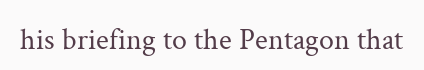his briefing to the Pentagon that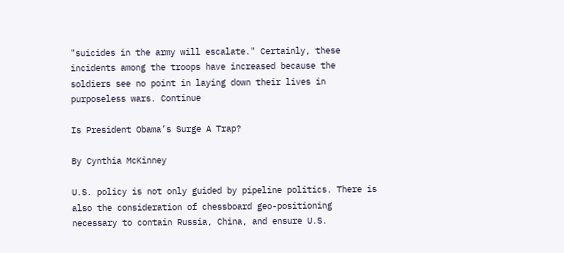"suicides in the army will escalate." Certainly, these incidents among the troops have increased because the soldiers see no point in laying down their lives in purposeless wars. Continue

Is President Obama’s Surge A Trap?

By Cynthia McKinney

U.S. policy is not only guided by pipeline politics. There is also the consideration of chessboard geo-positioning necessary to contain Russia, China, and ensure U.S.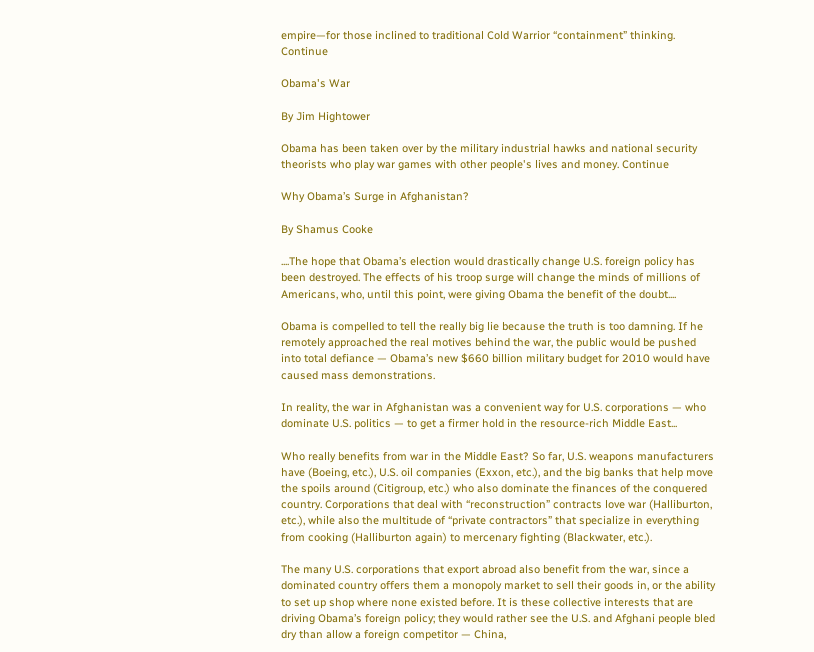empire—for those inclined to traditional Cold Warrior “containment” thinking. Continue

Obama's War

By Jim Hightower

Obama has been taken over by the military industrial hawks and national security theorists who play war games with other people's lives and money. Continue

Why Obama’s Surge in Afghanistan?

By Shamus Cooke

....The hope that Obama’s election would drastically change U.S. foreign policy has been destroyed. The effects of his troop surge will change the minds of millions of Americans, who, until this point, were giving Obama the benefit of the doubt....

Obama is compelled to tell the really big lie because the truth is too damning. If he remotely approached the real motives behind the war, the public would be pushed into total defiance — Obama’s new $660 billion military budget for 2010 would have caused mass demonstrations.

In reality, the war in Afghanistan was a convenient way for U.S. corporations — who dominate U.S. politics — to get a firmer hold in the resource-rich Middle East...

Who really benefits from war in the Middle East? So far, U.S. weapons manufacturers have (Boeing, etc.), U.S. oil companies (Exxon, etc.), and the big banks that help move the spoils around (Citigroup, etc.) who also dominate the finances of the conquered country. Corporations that deal with “reconstruction” contracts love war (Halliburton, etc.), while also the multitude of “private contractors” that specialize in everything from cooking (Halliburton again) to mercenary fighting (Blackwater, etc.).

The many U.S. corporations that export abroad also benefit from the war, since a dominated country offers them a monopoly market to sell their goods in, or the ability to set up shop where none existed before. It is these collective interests that are driving Obama’s foreign policy; they would rather see the U.S. and Afghani people bled dry than allow a foreign competitor — China,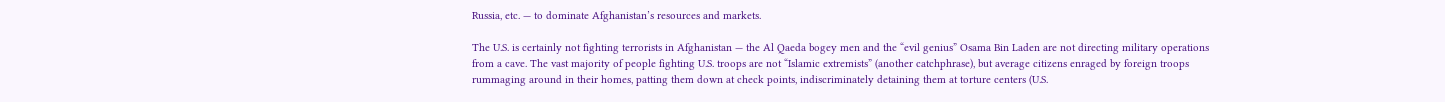Russia, etc. — to dominate Afghanistan’s resources and markets.

The U.S. is certainly not fighting terrorists in Afghanistan — the Al Qaeda bogey men and the “evil genius” Osama Bin Laden are not directing military operations from a cave. The vast majority of people fighting U.S. troops are not “Islamic extremists” (another catchphrase), but average citizens enraged by foreign troops rummaging around in their homes, patting them down at check points, indiscriminately detaining them at torture centers (U.S.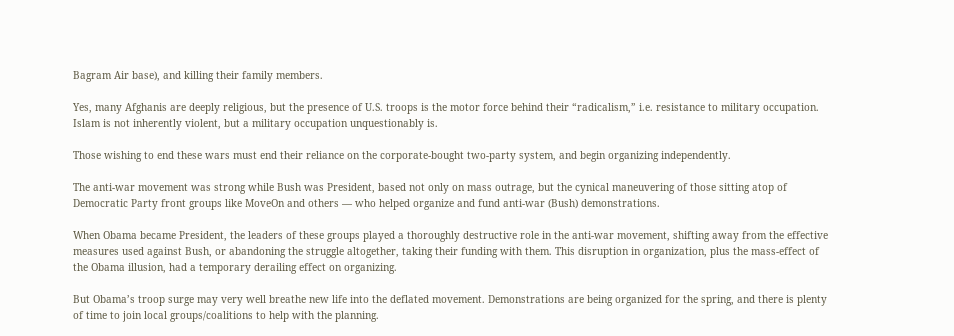Bagram Air base), and killing their family members.

Yes, many Afghanis are deeply religious, but the presence of U.S. troops is the motor force behind their “radicalism,” i.e. resistance to military occupation. Islam is not inherently violent, but a military occupation unquestionably is.

Those wishing to end these wars must end their reliance on the corporate-bought two-party system, and begin organizing independently.

The anti-war movement was strong while Bush was President, based not only on mass outrage, but the cynical maneuvering of those sitting atop of Democratic Party front groups like MoveOn and others — who helped organize and fund anti-war (Bush) demonstrations.

When Obama became President, the leaders of these groups played a thoroughly destructive role in the anti-war movement, shifting away from the effective measures used against Bush, or abandoning the struggle altogether, taking their funding with them. This disruption in organization, plus the mass-effect of the Obama illusion, had a temporary derailing effect on organizing.

But Obama’s troop surge may very well breathe new life into the deflated movement. Demonstrations are being organized for the spring, and there is plenty of time to join local groups/coalitions to help with the planning.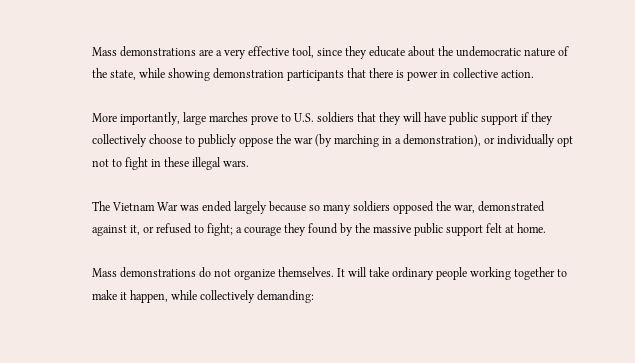Mass demonstrations are a very effective tool, since they educate about the undemocratic nature of the state, while showing demonstration participants that there is power in collective action.

More importantly, large marches prove to U.S. soldiers that they will have public support if they collectively choose to publicly oppose the war (by marching in a demonstration), or individually opt not to fight in these illegal wars.

The Vietnam War was ended largely because so many soldiers opposed the war, demonstrated against it, or refused to fight; a courage they found by the massive public support felt at home.

Mass demonstrations do not organize themselves. It will take ordinary people working together to make it happen, while collectively demanding: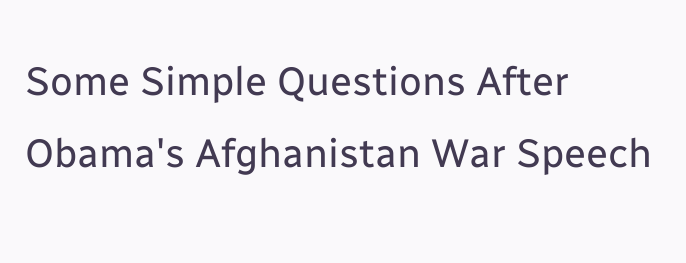Some Simple Questions After Obama's Afghanistan War Speech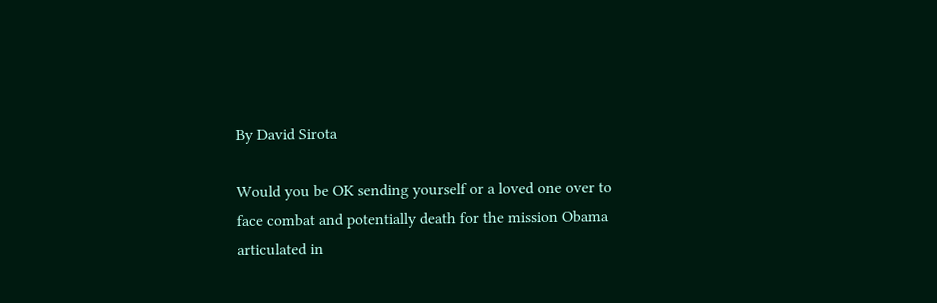By David Sirota

Would you be OK sending yourself or a loved one over to face combat and potentially death for the mission Obama articulated in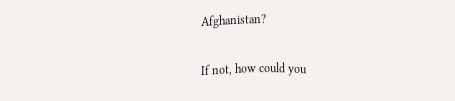Afghanistan?

If not, how could you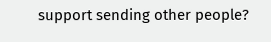support sending other people?